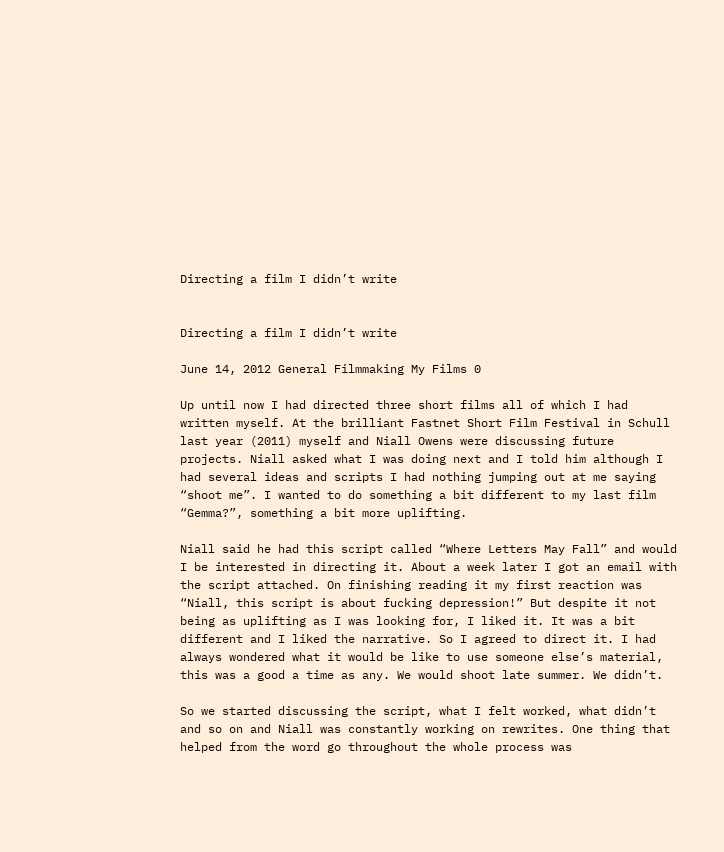Directing a film I didn’t write


Directing a film I didn’t write

June 14, 2012 General Filmmaking My Films 0

Up until now I had directed three short films all of which I had written myself. At the brilliant Fastnet Short Film Festival in Schull last year (2011) myself and Niall Owens were discussing future projects. Niall asked what I was doing next and I told him although I had several ideas and scripts I had nothing jumping out at me saying “shoot me”. I wanted to do something a bit different to my last film “Gemma?”, something a bit more uplifting.

Niall said he had this script called “Where Letters May Fall” and would I be interested in directing it. About a week later I got an email with the script attached. On finishing reading it my first reaction was “Niall, this script is about fucking depression!” But despite it not being as uplifting as I was looking for, I liked it. It was a bit different and I liked the narrative. So I agreed to direct it. I had always wondered what it would be like to use someone else’s material, this was a good a time as any. We would shoot late summer. We didn’t.

So we started discussing the script, what I felt worked, what didn’t and so on and Niall was constantly working on rewrites. One thing that helped from the word go throughout the whole process was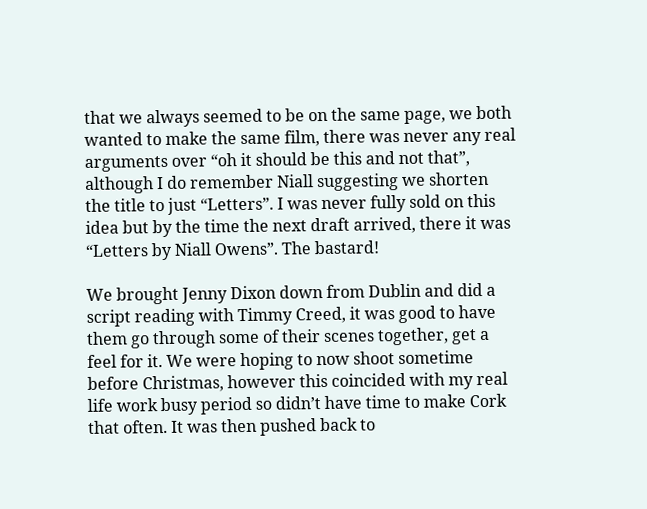that we always seemed to be on the same page, we both wanted to make the same film, there was never any real arguments over “oh it should be this and not that”, although I do remember Niall suggesting we shorten the title to just “Letters”. I was never fully sold on this idea but by the time the next draft arrived, there it was “Letters by Niall Owens”. The bastard!

We brought Jenny Dixon down from Dublin and did a script reading with Timmy Creed, it was good to have them go through some of their scenes together, get a feel for it. We were hoping to now shoot sometime before Christmas, however this coincided with my real life work busy period so didn’t have time to make Cork that often. It was then pushed back to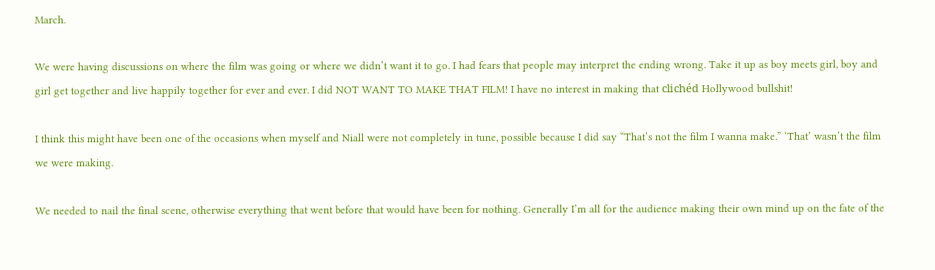March.

We were having discussions on where the film was going or where we didn’t want it to go. I had fears that people may interpret the ending wrong. Take it up as boy meets girl, boy and girl get together and live happily together for ever and ever. I did NOT WANT TO MAKE THAT FILM! I have no interest in making that clichéd Hollywood bullshit!

I think this might have been one of the occasions when myself and Niall were not completely in tune, possible because I did say “That’s not the film I wanna make.” ‘That’ wasn’t the film we were making.

We needed to nail the final scene, otherwise everything that went before that would have been for nothing. Generally I’m all for the audience making their own mind up on the fate of the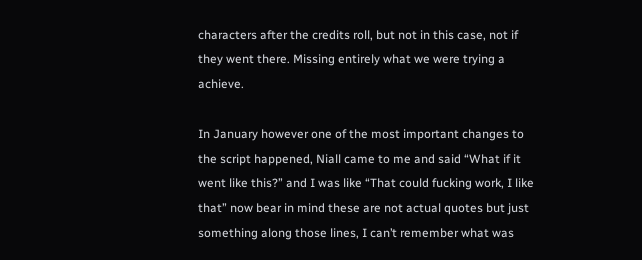characters after the credits roll, but not in this case, not if they went there. Missing entirely what we were trying a achieve.

In January however one of the most important changes to the script happened, Niall came to me and said “What if it went like this?” and I was like “That could fucking work, I like that” now bear in mind these are not actual quotes but just something along those lines, I can’t remember what was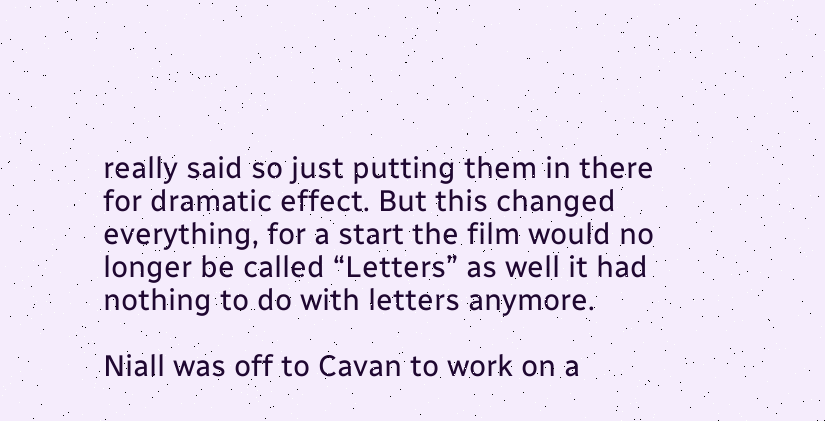really said so just putting them in there for dramatic effect. But this changed everything, for a start the film would no longer be called “Letters” as well it had nothing to do with letters anymore.

Niall was off to Cavan to work on a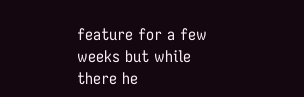feature for a few weeks but while there he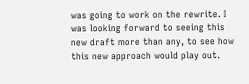was going to work on the rewrite. I was looking forward to seeing this new draft more than any, to see how this new approach would play out.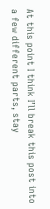At this point I think I’ll break this post into a few different parts, stay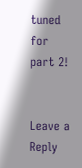tuned for part 2!


Leave a Reply